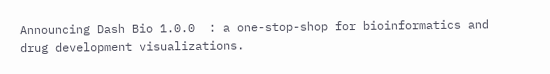Announcing Dash Bio 1.0.0  : a one-stop-shop for bioinformatics and drug development visualizations.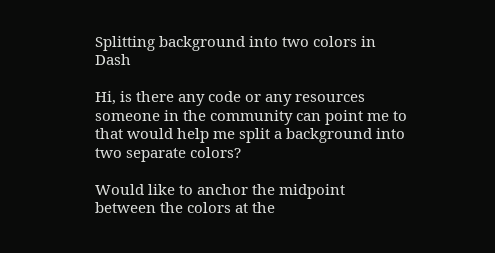Splitting background into two colors in Dash

Hi, is there any code or any resources someone in the community can point me to that would help me split a background into two separate colors?

Would like to anchor the midpoint between the colors at the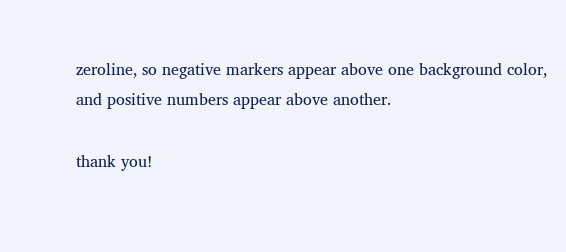zeroline, so negative markers appear above one background color, and positive numbers appear above another.

thank you!